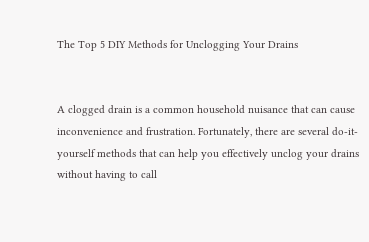The Top 5 DIY Methods for Unclogging Your Drains


A clogged drain is a common household nuisance that can cause inconvenience and frustration. Fortunately, there are several do-it-yourself methods that can help you effectively unclog your drains without having to call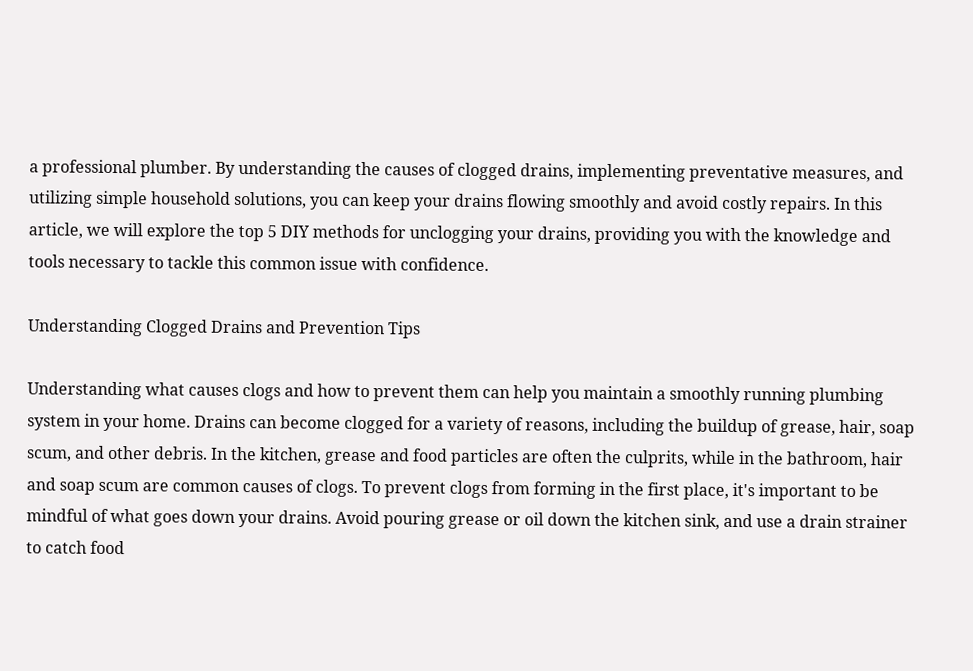a professional plumber. By understanding the causes of clogged drains, implementing preventative measures, and utilizing simple household solutions, you can keep your drains flowing smoothly and avoid costly repairs. In this article, we will explore the top 5 DIY methods for unclogging your drains, providing you with the knowledge and tools necessary to tackle this common issue with confidence.

Understanding Clogged Drains and Prevention Tips

Understanding what causes clogs and how to prevent them can help you maintain a smoothly running plumbing system in your home. Drains can become clogged for a variety of reasons, including the buildup of grease, hair, soap scum, and other debris. In the kitchen, grease and food particles are often the culprits, while in the bathroom, hair and soap scum are common causes of clogs. To prevent clogs from forming in the first place, it's important to be mindful of what goes down your drains. Avoid pouring grease or oil down the kitchen sink, and use a drain strainer to catch food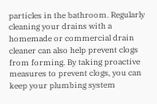particles in the bathroom. Regularly cleaning your drains with a homemade or commercial drain cleaner can also help prevent clogs from forming. By taking proactive measures to prevent clogs, you can keep your plumbing system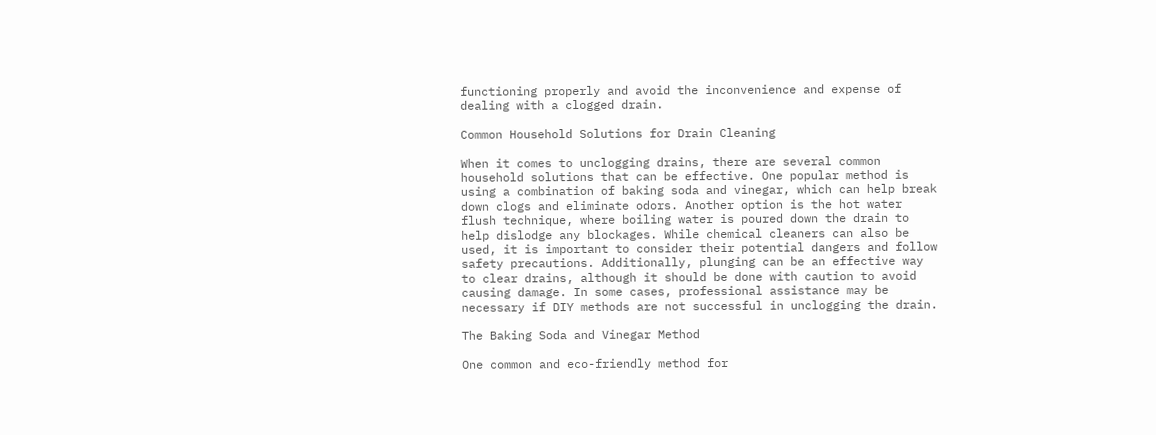functioning properly and avoid the inconvenience and expense of dealing with a clogged drain.

Common Household Solutions for Drain Cleaning

When it comes to unclogging drains, there are several common household solutions that can be effective. One popular method is using a combination of baking soda and vinegar, which can help break down clogs and eliminate odors. Another option is the hot water flush technique, where boiling water is poured down the drain to help dislodge any blockages. While chemical cleaners can also be used, it is important to consider their potential dangers and follow safety precautions. Additionally, plunging can be an effective way to clear drains, although it should be done with caution to avoid causing damage. In some cases, professional assistance may be necessary if DIY methods are not successful in unclogging the drain.

The Baking Soda and Vinegar Method

One common and eco-friendly method for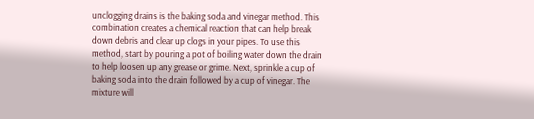unclogging drains is the baking soda and vinegar method. This combination creates a chemical reaction that can help break down debris and clear up clogs in your pipes. To use this method, start by pouring a pot of boiling water down the drain to help loosen up any grease or grime. Next, sprinkle a cup of baking soda into the drain followed by a cup of vinegar. The mixture will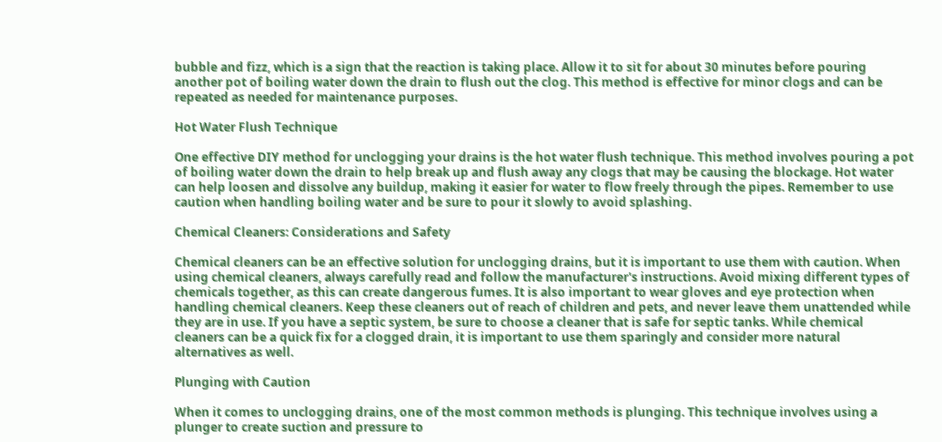bubble and fizz, which is a sign that the reaction is taking place. Allow it to sit for about 30 minutes before pouring another pot of boiling water down the drain to flush out the clog. This method is effective for minor clogs and can be repeated as needed for maintenance purposes.

Hot Water Flush Technique

One effective DIY method for unclogging your drains is the hot water flush technique. This method involves pouring a pot of boiling water down the drain to help break up and flush away any clogs that may be causing the blockage. Hot water can help loosen and dissolve any buildup, making it easier for water to flow freely through the pipes. Remember to use caution when handling boiling water and be sure to pour it slowly to avoid splashing.

Chemical Cleaners: Considerations and Safety

Chemical cleaners can be an effective solution for unclogging drains, but it is important to use them with caution. When using chemical cleaners, always carefully read and follow the manufacturer's instructions. Avoid mixing different types of chemicals together, as this can create dangerous fumes. It is also important to wear gloves and eye protection when handling chemical cleaners. Keep these cleaners out of reach of children and pets, and never leave them unattended while they are in use. If you have a septic system, be sure to choose a cleaner that is safe for septic tanks. While chemical cleaners can be a quick fix for a clogged drain, it is important to use them sparingly and consider more natural alternatives as well.

Plunging with Caution

When it comes to unclogging drains, one of the most common methods is plunging. This technique involves using a plunger to create suction and pressure to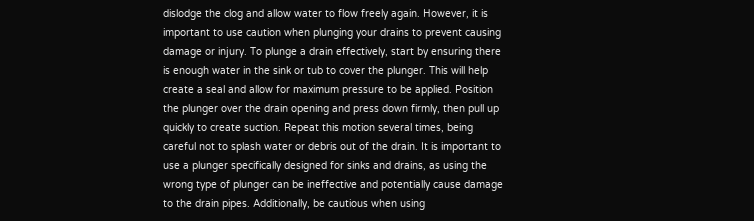dislodge the clog and allow water to flow freely again. However, it is important to use caution when plunging your drains to prevent causing damage or injury. To plunge a drain effectively, start by ensuring there is enough water in the sink or tub to cover the plunger. This will help create a seal and allow for maximum pressure to be applied. Position the plunger over the drain opening and press down firmly, then pull up quickly to create suction. Repeat this motion several times, being careful not to splash water or debris out of the drain. It is important to use a plunger specifically designed for sinks and drains, as using the wrong type of plunger can be ineffective and potentially cause damage to the drain pipes. Additionally, be cautious when using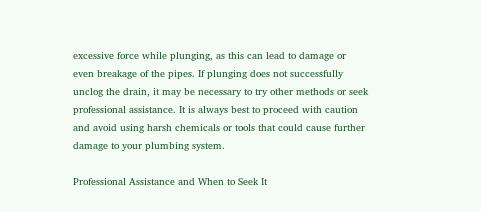excessive force while plunging, as this can lead to damage or even breakage of the pipes. If plunging does not successfully unclog the drain, it may be necessary to try other methods or seek professional assistance. It is always best to proceed with caution and avoid using harsh chemicals or tools that could cause further damage to your plumbing system.

Professional Assistance and When to Seek It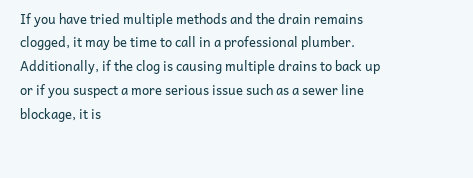If you have tried multiple methods and the drain remains clogged, it may be time to call in a professional plumber. Additionally, if the clog is causing multiple drains to back up or if you suspect a more serious issue such as a sewer line blockage, it is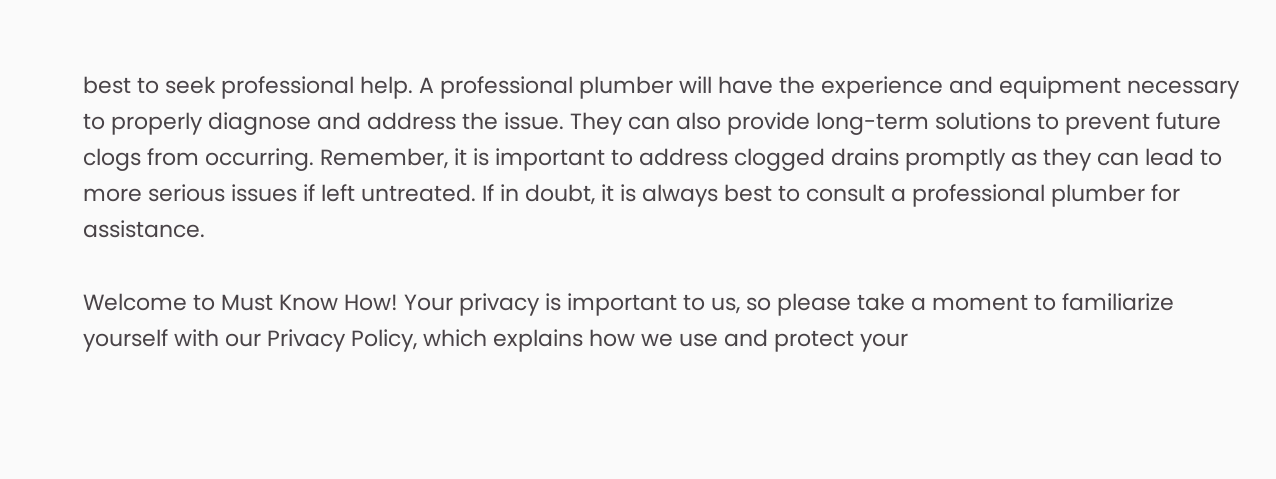best to seek professional help. A professional plumber will have the experience and equipment necessary to properly diagnose and address the issue. They can also provide long-term solutions to prevent future clogs from occurring. Remember, it is important to address clogged drains promptly as they can lead to more serious issues if left untreated. If in doubt, it is always best to consult a professional plumber for assistance.

Welcome to Must Know How! Your privacy is important to us, so please take a moment to familiarize yourself with our Privacy Policy, which explains how we use and protect your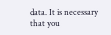data. It is necessary that you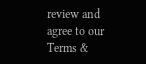review and agree to our Terms &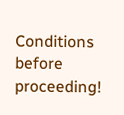Conditions before proceeding!